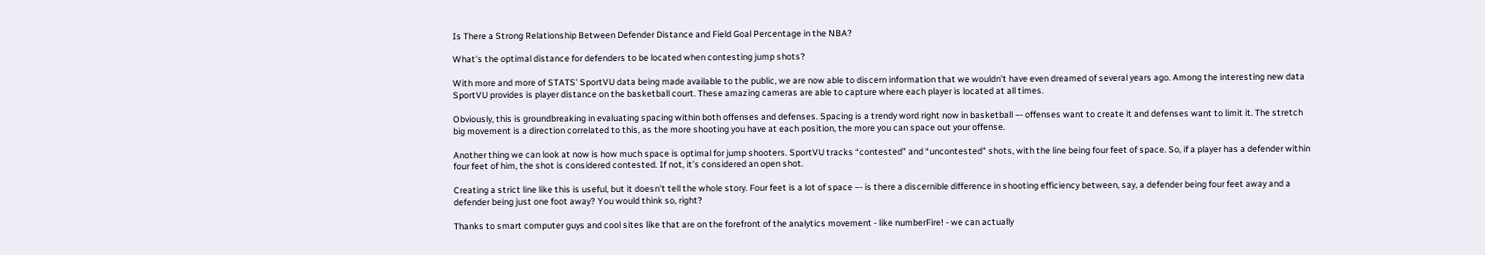Is There a Strong Relationship Between Defender Distance and Field Goal Percentage in the NBA?

What's the optimal distance for defenders to be located when contesting jump shots?

With more and more of STATS' SportVU data being made available to the public, we are now able to discern information that we wouldn’t have even dreamed of several years ago. Among the interesting new data SportVU provides is player distance on the basketball court. These amazing cameras are able to capture where each player is located at all times.

Obviously, this is groundbreaking in evaluating spacing within both offenses and defenses. Spacing is a trendy word right now in basketball –- offenses want to create it and defenses want to limit it. The stretch big movement is a direction correlated to this, as the more shooting you have at each position, the more you can space out your offense.

Another thing we can look at now is how much space is optimal for jump shooters. SportVU tracks “contested” and “uncontested” shots, with the line being four feet of space. So, if a player has a defender within four feet of him, the shot is considered contested. If not, it’s considered an open shot.

Creating a strict line like this is useful, but it doesn't tell the whole story. Four feet is a lot of space –- is there a discernible difference in shooting efficiency between, say, a defender being four feet away and a defender being just one foot away? You would think so, right?

Thanks to smart computer guys and cool sites like that are on the forefront of the analytics movement - like numberFire! - we can actually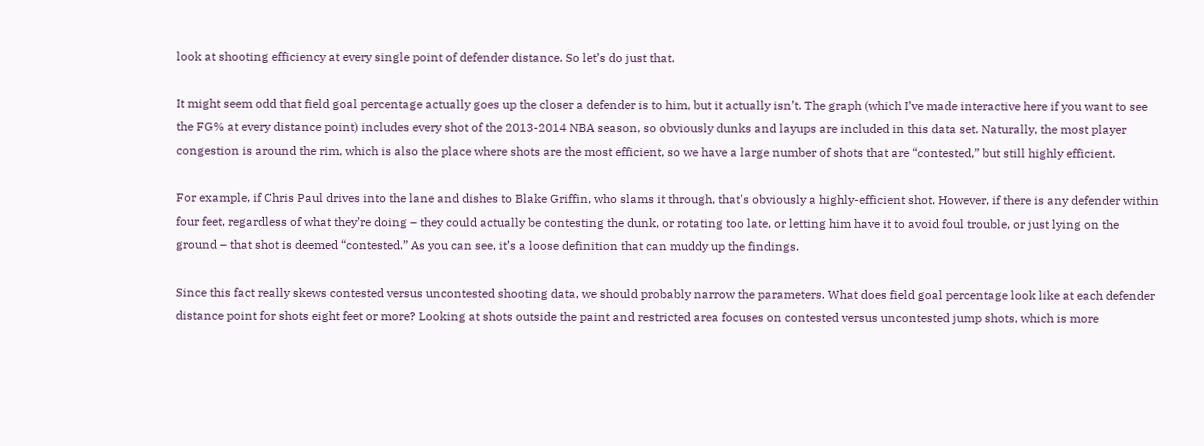look at shooting efficiency at every single point of defender distance. So let’s do just that.

It might seem odd that field goal percentage actually goes up the closer a defender is to him, but it actually isn’t. The graph (which I’ve made interactive here if you want to see the FG% at every distance point) includes every shot of the 2013-2014 NBA season, so obviously dunks and layups are included in this data set. Naturally, the most player congestion is around the rim, which is also the place where shots are the most efficient, so we have a large number of shots that are “contested,” but still highly efficient.

For example, if Chris Paul drives into the lane and dishes to Blake Griffin, who slams it through, that's obviously a highly-efficient shot. However, if there is any defender within four feet, regardless of what they’re doing – they could actually be contesting the dunk, or rotating too late, or letting him have it to avoid foul trouble, or just lying on the ground – that shot is deemed “contested.” As you can see, it’s a loose definition that can muddy up the findings.

Since this fact really skews contested versus uncontested shooting data, we should probably narrow the parameters. What does field goal percentage look like at each defender distance point for shots eight feet or more? Looking at shots outside the paint and restricted area focuses on contested versus uncontested jump shots, which is more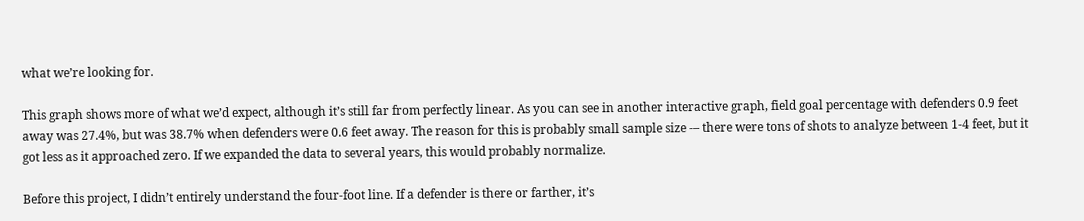what we’re looking for.

This graph shows more of what we’d expect, although it’s still far from perfectly linear. As you can see in another interactive graph, field goal percentage with defenders 0.9 feet away was 27.4%, but was 38.7% when defenders were 0.6 feet away. The reason for this is probably small sample size -– there were tons of shots to analyze between 1-4 feet, but it got less as it approached zero. If we expanded the data to several years, this would probably normalize.

Before this project, I didn’t entirely understand the four-foot line. If a defender is there or farther, it’s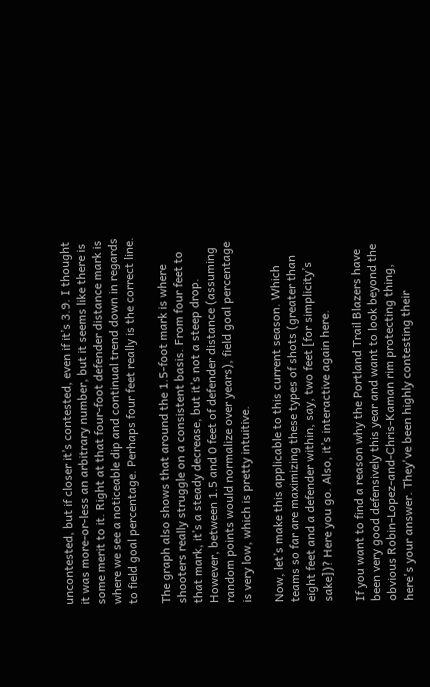uncontested, but if closer it’s contested, even if it’s 3.9. I thought it was more-or-less an arbitrary number, but it seems like there is some merit to it. Right at that four-foot defender distance mark is where we see a noticeable dip and continual trend down in regards to field goal percentage. Perhaps four feet really is the correct line.

The graph also shows that around the 1.5-foot mark is where shooters really struggle on a consistent basis. From four feet to that mark, it’s a steady decrease, but it’s not a steep drop. However, between 1.5 and 0 feet of defender distance (assuming random points would normalize over years), field goal percentage is very low, which is pretty intuitive.

Now, let’s make this applicable to this current season. Which teams so far are maximizing these types of shots (greater than eight feet and a defender within, say, two feet [for simplicity’s sake])? Here you go. Also, it’s interactive again here.

If you want to find a reason why the Portland Trail Blazers have been very good defensively this year and want to look beyond the obvious Robin-Lopez-and-Chris-Kaman rim protecting thing, here's your answer. They've been highly contesting their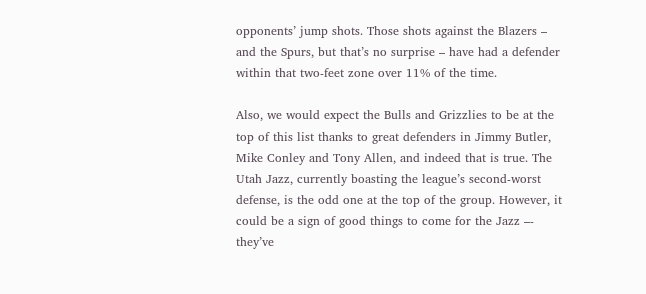opponents’ jump shots. Those shots against the Blazers – and the Spurs, but that’s no surprise – have had a defender within that two-feet zone over 11% of the time.

Also, we would expect the Bulls and Grizzlies to be at the top of this list thanks to great defenders in Jimmy Butler, Mike Conley and Tony Allen, and indeed that is true. The Utah Jazz, currently boasting the league’s second-worst defense, is the odd one at the top of the group. However, it could be a sign of good things to come for the Jazz –- they’ve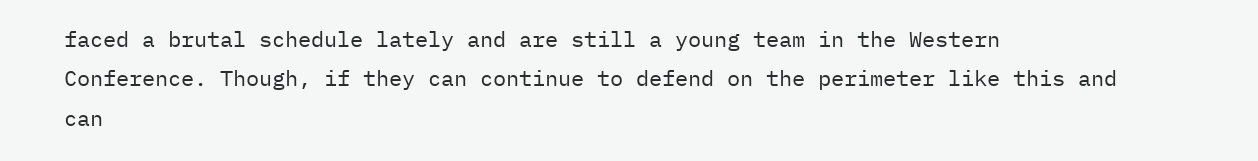faced a brutal schedule lately and are still a young team in the Western Conference. Though, if they can continue to defend on the perimeter like this and can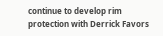continue to develop rim protection with Derrick Favors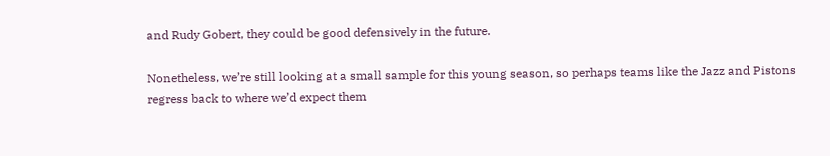and Rudy Gobert, they could be good defensively in the future.

Nonetheless, we’re still looking at a small sample for this young season, so perhaps teams like the Jazz and Pistons regress back to where we’d expect them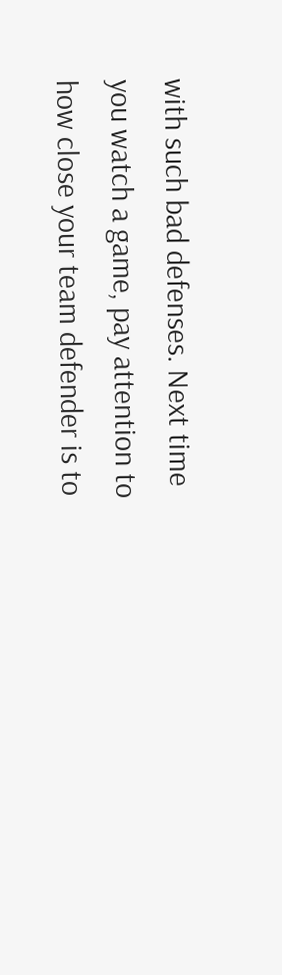with such bad defenses. Next time you watch a game, pay attention to how close your team defender is to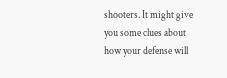shooters. It might give you some clues about how your defense will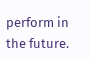perform in the future.